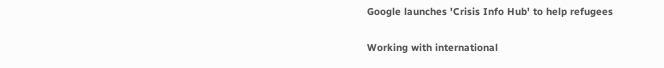Google launches 'Crisis Info Hub' to help refugees

Working with international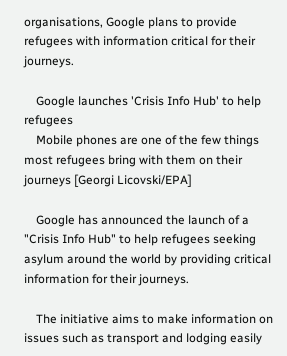organisations, Google plans to provide refugees with information critical for their journeys.

    Google launches 'Crisis Info Hub' to help refugees
    Mobile phones are one of the few things most refugees bring with them on their journeys [Georgi Licovski/EPA]

    Google has announced the launch of a "Crisis Info Hub" to help refugees seeking asylum around the world by providing critical information for their journeys.

    The initiative aims to make information on issues such as transport and lodging easily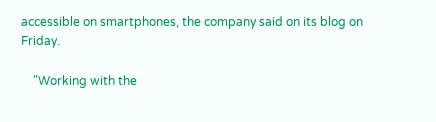accessible on smartphones, the company said on its blog on Friday.

    "Working with the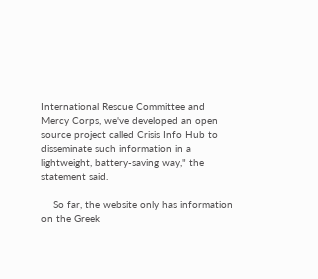International Rescue Committee and Mercy Corps, we've developed an open source project called Crisis Info Hub to disseminate such information in a lightweight, battery-saving way," the statement said.

    So far, the website only has information on the Greek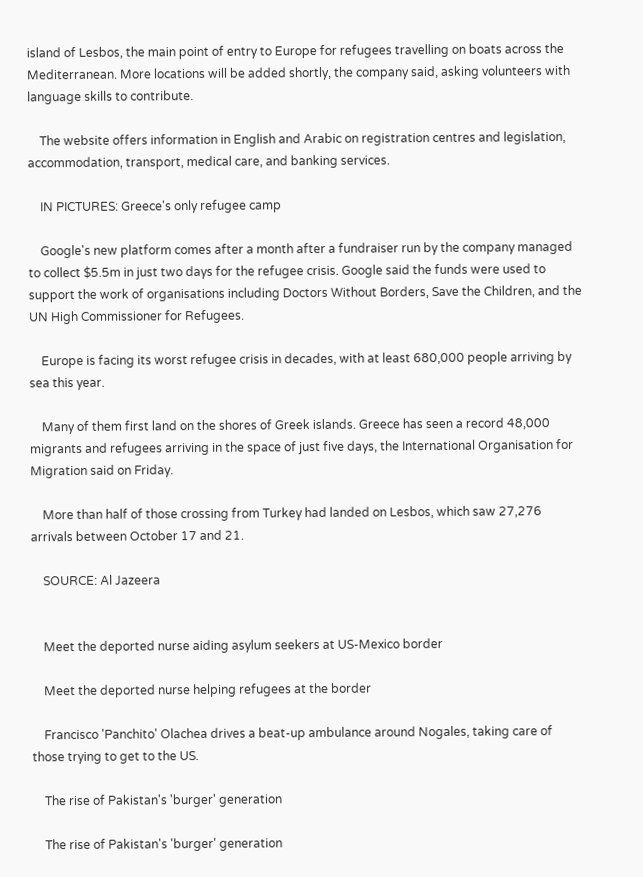island of Lesbos, the main point of entry to Europe for refugees travelling on boats across the Mediterranean. More locations will be added shortly, the company said, asking volunteers with language skills to contribute.

    The website offers information in English and Arabic on registration centres and legislation, accommodation, transport, medical care, and banking services.

    IN PICTURES: Greece's only refugee camp

    Google's new platform comes after a month after a fundraiser run by the company managed to collect $5.5m in just two days for the refugee crisis. Google said the funds were used to support the work of organisations including Doctors Without Borders, Save the Children, and the UN High Commissioner for Refugees.

    Europe is facing its worst refugee crisis in decades, with at least 680,000 people arriving by sea this year.

    Many of them first land on the shores of Greek islands. Greece has seen a record 48,000 migrants and refugees arriving in the space of just five days, the International Organisation for Migration said on Friday.

    More than half of those crossing from Turkey had landed on Lesbos, which saw 27,276 arrivals between October 17 and 21.

    SOURCE: Al Jazeera


    Meet the deported nurse aiding asylum seekers at US-Mexico border

    Meet the deported nurse helping refugees at the border

    Francisco 'Panchito' Olachea drives a beat-up ambulance around Nogales, taking care of those trying to get to the US.

    The rise of Pakistan's 'burger' generation

    The rise of Pakistan's 'burger' generation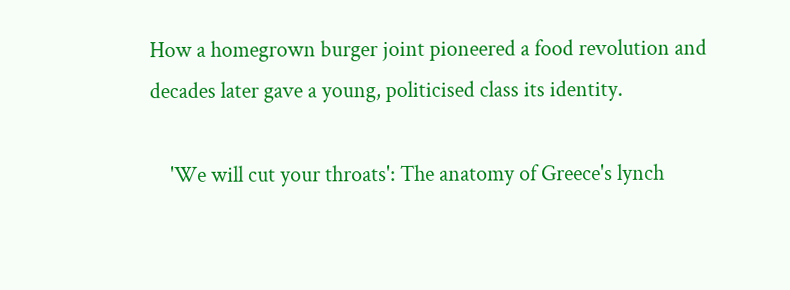How a homegrown burger joint pioneered a food revolution and decades later gave a young, politicised class its identity.

    'We will cut your throats': The anatomy of Greece's lynch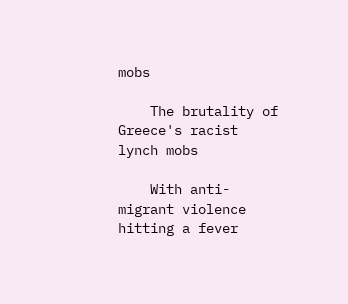mobs

    The brutality of Greece's racist lynch mobs

    With anti-migrant violence hitting a fever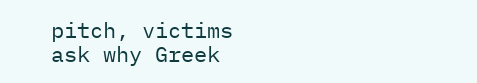pitch, victims ask why Greek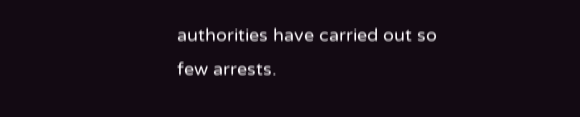authorities have carried out so few arrests.